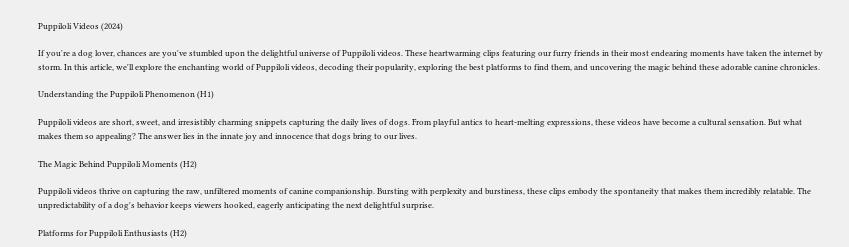Puppiloli Videos (2024)

If you're a dog lover, chances are you've stumbled upon the delightful universe of Puppiloli videos. These heartwarming clips featuring our furry friends in their most endearing moments have taken the internet by storm. In this article, we'll explore the enchanting world of Puppiloli videos, decoding their popularity, exploring the best platforms to find them, and uncovering the magic behind these adorable canine chronicles.

Understanding the Puppiloli Phenomenon (H1)

Puppiloli videos are short, sweet, and irresistibly charming snippets capturing the daily lives of dogs. From playful antics to heart-melting expressions, these videos have become a cultural sensation. But what makes them so appealing? The answer lies in the innate joy and innocence that dogs bring to our lives.

The Magic Behind Puppiloli Moments (H2)

Puppiloli videos thrive on capturing the raw, unfiltered moments of canine companionship. Bursting with perplexity and burstiness, these clips embody the spontaneity that makes them incredibly relatable. The unpredictability of a dog's behavior keeps viewers hooked, eagerly anticipating the next delightful surprise.

Platforms for Puppiloli Enthusiasts (H2)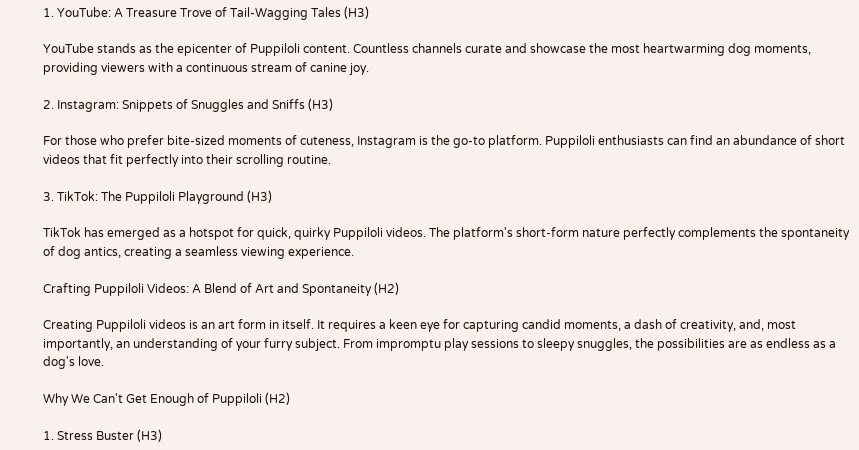1. YouTube: A Treasure Trove of Tail-Wagging Tales (H3)

YouTube stands as the epicenter of Puppiloli content. Countless channels curate and showcase the most heartwarming dog moments, providing viewers with a continuous stream of canine joy.

2. Instagram: Snippets of Snuggles and Sniffs (H3)

For those who prefer bite-sized moments of cuteness, Instagram is the go-to platform. Puppiloli enthusiasts can find an abundance of short videos that fit perfectly into their scrolling routine.

3. TikTok: The Puppiloli Playground (H3)

TikTok has emerged as a hotspot for quick, quirky Puppiloli videos. The platform's short-form nature perfectly complements the spontaneity of dog antics, creating a seamless viewing experience.

Crafting Puppiloli Videos: A Blend of Art and Spontaneity (H2)

Creating Puppiloli videos is an art form in itself. It requires a keen eye for capturing candid moments, a dash of creativity, and, most importantly, an understanding of your furry subject. From impromptu play sessions to sleepy snuggles, the possibilities are as endless as a dog's love.

Why We Can't Get Enough of Puppiloli (H2)

1. Stress Buster (H3)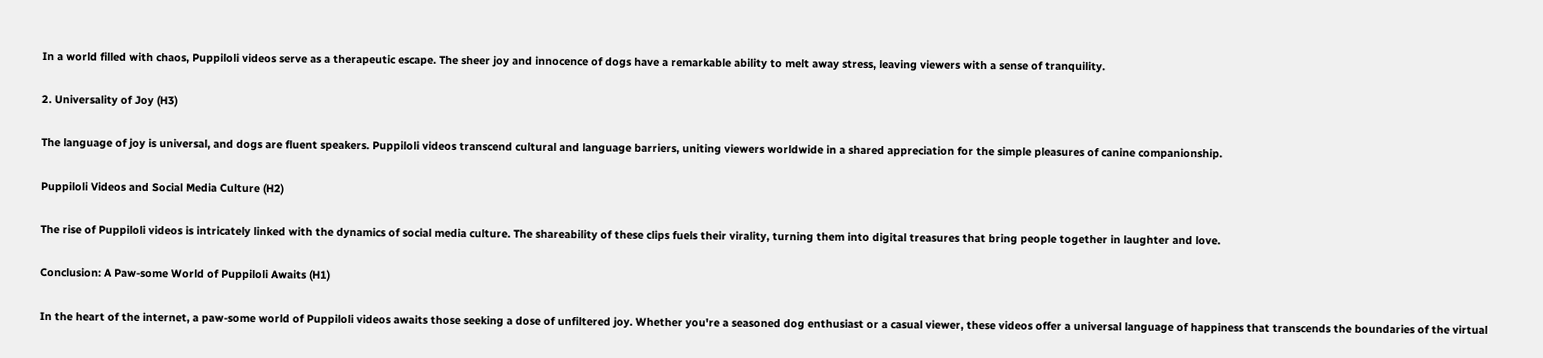In a world filled with chaos, Puppiloli videos serve as a therapeutic escape. The sheer joy and innocence of dogs have a remarkable ability to melt away stress, leaving viewers with a sense of tranquility.

2. Universality of Joy (H3)

The language of joy is universal, and dogs are fluent speakers. Puppiloli videos transcend cultural and language barriers, uniting viewers worldwide in a shared appreciation for the simple pleasures of canine companionship.

Puppiloli Videos and Social Media Culture (H2)

The rise of Puppiloli videos is intricately linked with the dynamics of social media culture. The shareability of these clips fuels their virality, turning them into digital treasures that bring people together in laughter and love.

Conclusion: A Paw-some World of Puppiloli Awaits (H1)

In the heart of the internet, a paw-some world of Puppiloli videos awaits those seeking a dose of unfiltered joy. Whether you're a seasoned dog enthusiast or a casual viewer, these videos offer a universal language of happiness that transcends the boundaries of the virtual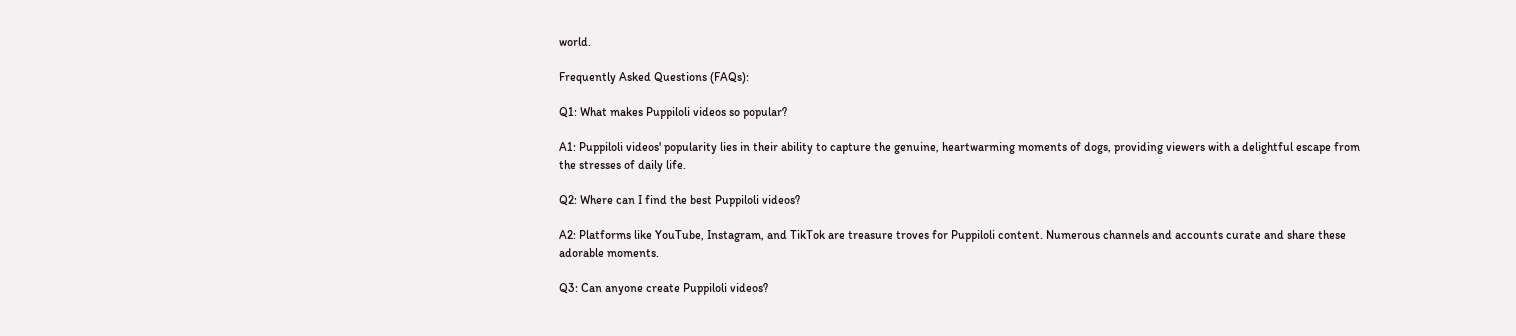world.

Frequently Asked Questions (FAQs):

Q1: What makes Puppiloli videos so popular?

A1: Puppiloli videos' popularity lies in their ability to capture the genuine, heartwarming moments of dogs, providing viewers with a delightful escape from the stresses of daily life.

Q2: Where can I find the best Puppiloli videos?

A2: Platforms like YouTube, Instagram, and TikTok are treasure troves for Puppiloli content. Numerous channels and accounts curate and share these adorable moments.

Q3: Can anyone create Puppiloli videos?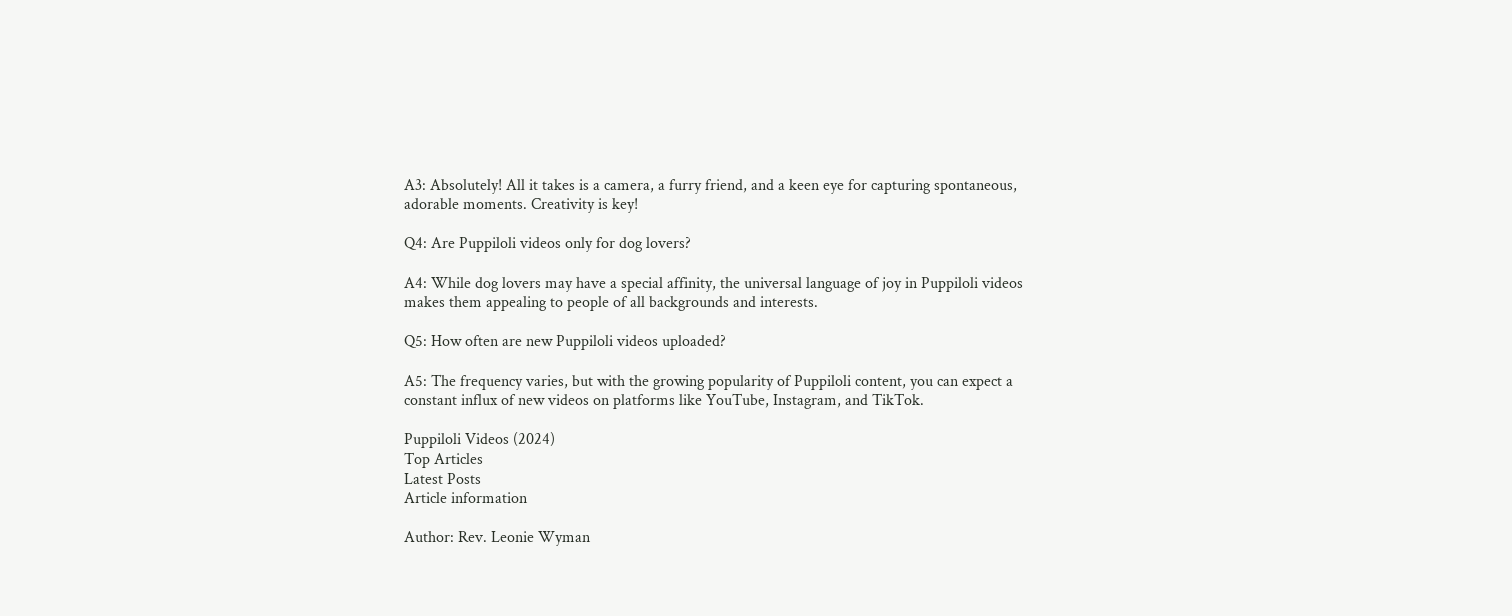A3: Absolutely! All it takes is a camera, a furry friend, and a keen eye for capturing spontaneous, adorable moments. Creativity is key!

Q4: Are Puppiloli videos only for dog lovers?

A4: While dog lovers may have a special affinity, the universal language of joy in Puppiloli videos makes them appealing to people of all backgrounds and interests.

Q5: How often are new Puppiloli videos uploaded?

A5: The frequency varies, but with the growing popularity of Puppiloli content, you can expect a constant influx of new videos on platforms like YouTube, Instagram, and TikTok.

Puppiloli Videos (2024)
Top Articles
Latest Posts
Article information

Author: Rev. Leonie Wyman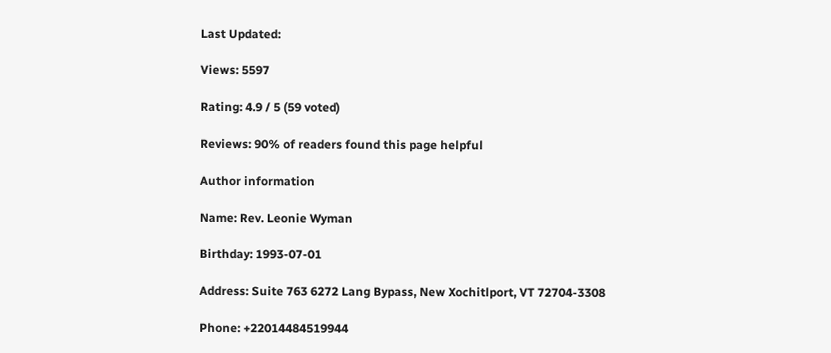Last Updated:

Views: 5597

Rating: 4.9 / 5 (59 voted)

Reviews: 90% of readers found this page helpful

Author information

Name: Rev. Leonie Wyman

Birthday: 1993-07-01

Address: Suite 763 6272 Lang Bypass, New Xochitlport, VT 72704-3308

Phone: +22014484519944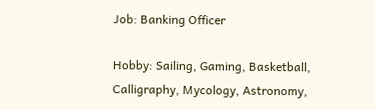Job: Banking Officer

Hobby: Sailing, Gaming, Basketball, Calligraphy, Mycology, Astronomy,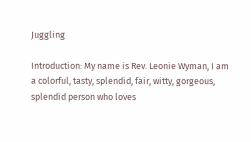Juggling

Introduction: My name is Rev. Leonie Wyman, I am a colorful, tasty, splendid, fair, witty, gorgeous, splendid person who loves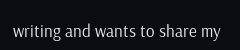writing and wants to share my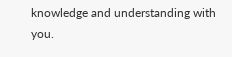knowledge and understanding with you.